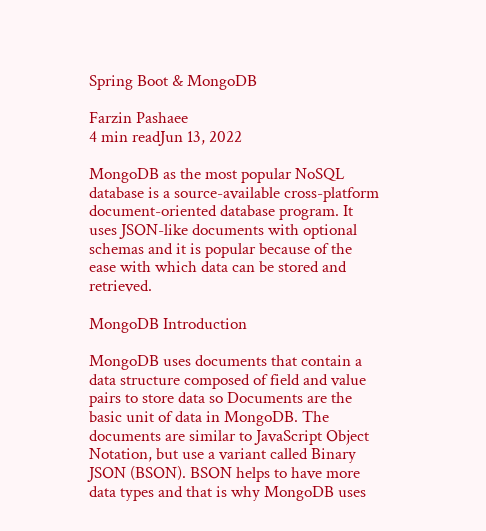Spring Boot & MongoDB

Farzin Pashaee
4 min readJun 13, 2022

MongoDB as the most popular NoSQL database is a source-available cross-platform document-oriented database program. It uses JSON-like documents with optional schemas and it is popular because of the ease with which data can be stored and retrieved.

MongoDB Introduction

MongoDB uses documents that contain a data structure composed of field and value pairs to store data so Documents are the basic unit of data in MongoDB. The documents are similar to JavaScript Object Notation, but use a variant called Binary JSON (BSON). BSON helps to have more data types and that is why MongoDB uses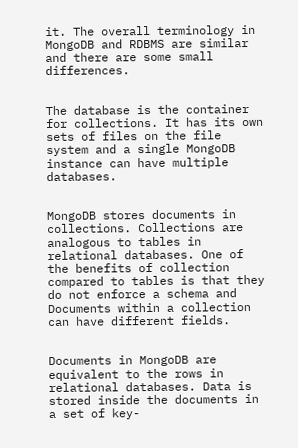it. The overall terminology in MongoDB and RDBMS are similar and there are some small differences.


The database is the container for collections. It has its own sets of files on the file system and a single MongoDB instance can have multiple databases.


MongoDB stores documents in collections. Collections are analogous to tables in relational databases. One of the benefits of collection compared to tables is that they do not enforce a schema and Documents within a collection can have different fields.


Documents in MongoDB are equivalent to the rows in relational databases. Data is stored inside the documents in a set of key-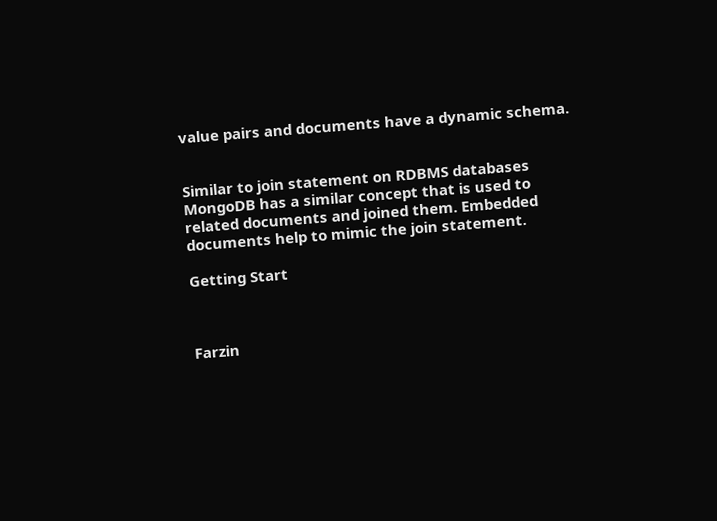value pairs and documents have a dynamic schema.


Similar to join statement on RDBMS databases MongoDB has a similar concept that is used to related documents and joined them. Embedded documents help to mimic the join statement.

Getting Start



Farzin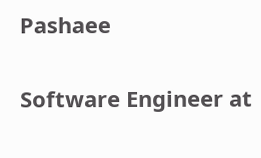Pashaee

Software Engineer at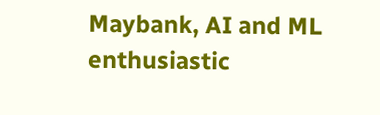Maybank, AI and ML enthusiastic